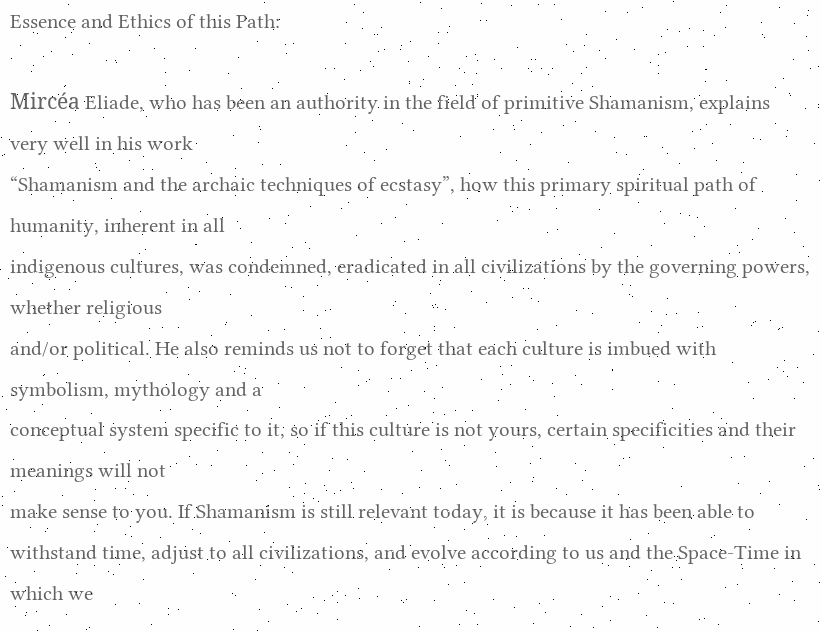Essence and Ethics of this Path:

Mircéa Eliade, who has been an authority in the field of primitive Shamanism, explains very well in his work
“Shamanism and the archaic techniques of ecstasy”, how this primary spiritual path of humanity, inherent in all
indigenous cultures, was condemned, eradicated in all civilizations by the governing powers, whether religious
and/or political. He also reminds us not to forget that each culture is imbued with symbolism, mythology and a
conceptual system specific to it, so if this culture is not yours, certain specificities and their meanings will not
make sense to you. If Shamanism is still relevant today, it is because it has been able to
withstand time, adjust to all civilizations, and evolve according to us and the Space-Time in which we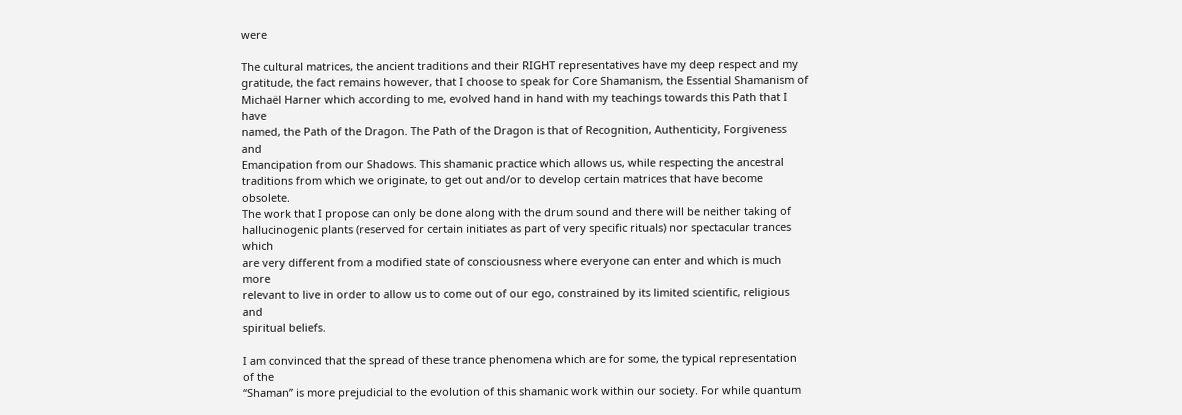were

The cultural matrices, the ancient traditions and their RIGHT representatives have my deep respect and my
gratitude, the fact remains however, that I choose to speak for Core Shamanism, the Essential Shamanism of
Michaël Harner which according to me, evolved hand in hand with my teachings towards this Path that I have
named, the Path of the Dragon. The Path of the Dragon is that of Recognition, Authenticity, Forgiveness and
Emancipation from our Shadows. This shamanic practice which allows us, while respecting the ancestral
traditions from which we originate, to get out and/or to develop certain matrices that have become obsolete.
The work that I propose can only be done along with the drum sound and there will be neither taking of
hallucinogenic plants (reserved for certain initiates as part of very specific rituals) nor spectacular trances which
are very different from a modified state of consciousness where everyone can enter and which is much more
relevant to live in order to allow us to come out of our ego, constrained by its limited scientific, religious and
spiritual beliefs.

I am convinced that the spread of these trance phenomena which are for some, the typical representation of the
“Shaman” is more prejudicial to the evolution of this shamanic work within our society. For while quantum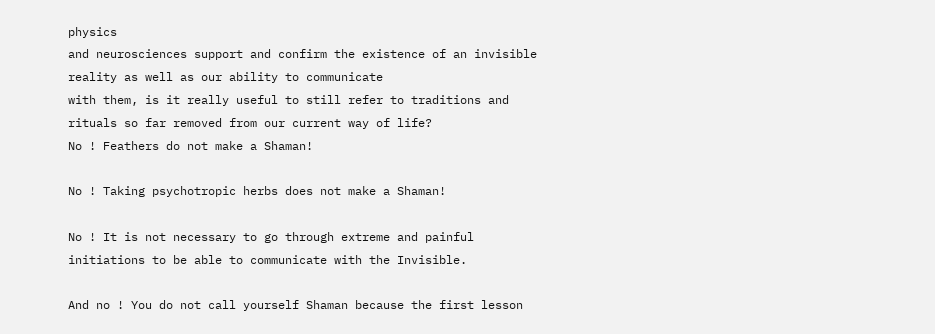physics
and neurosciences support and confirm the existence of an invisible reality as well as our ability to communicate
with them, is it really useful to still refer to traditions and rituals so far removed from our current way of life?
No ! Feathers do not make a Shaman!

No ! Taking psychotropic herbs does not make a Shaman!

No ! It is not necessary to go through extreme and painful initiations to be able to communicate with the Invisible.

And no ! You do not call yourself Shaman because the first lesson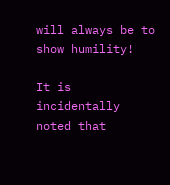will always be to show humility!

It is incidentally noted that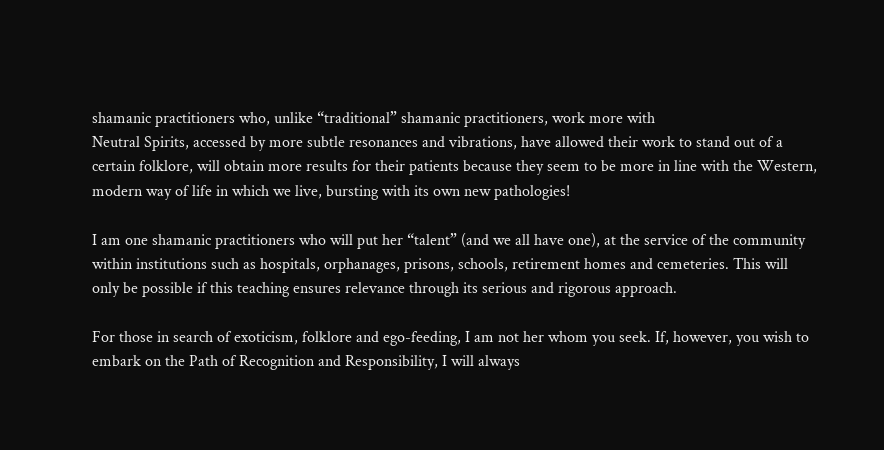shamanic practitioners who, unlike “traditional” shamanic practitioners, work more with
Neutral Spirits, accessed by more subtle resonances and vibrations, have allowed their work to stand out of a
certain folklore, will obtain more results for their patients because they seem to be more in line with the Western,
modern way of life in which we live, bursting with its own new pathologies!

I am one shamanic practitioners who will put her “talent” (and we all have one), at the service of the community
within institutions such as hospitals, orphanages, prisons, schools, retirement homes and cemeteries. This will
only be possible if this teaching ensures relevance through its serious and rigorous approach.

For those in search of exoticism, folklore and ego-feeding, I am not her whom you seek. If, however, you wish to
embark on the Path of Recognition and Responsibility, I will always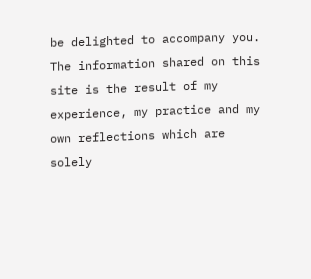be delighted to accompany you.
The information shared on this site is the result of my experience, my practice and my own reflections which are
solely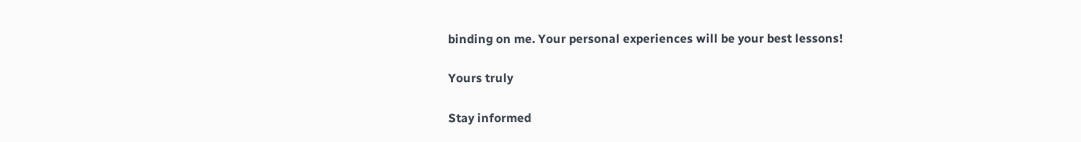binding on me. Your personal experiences will be your best lessons!

Yours truly

Stay informed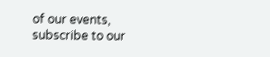of our events, subscribe to our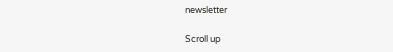newsletter

Scroll up